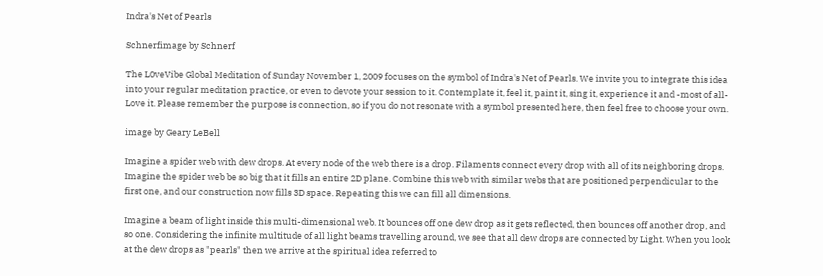Indra's Net of Pearls

Schnerfimage by Schnerf

The L0veVibe Global Meditation of Sunday November 1, 2009 focuses on the symbol of Indra's Net of Pearls. We invite you to integrate this idea into your regular meditation practice, or even to devote your session to it. Contemplate it, feel it, paint it, sing it, experience it and -most of all- Love it. Please remember the purpose is connection, so if you do not resonate with a symbol presented here, then feel free to choose your own.

image by Geary LeBell

Imagine a spider web with dew drops. At every node of the web there is a drop. Filaments connect every drop with all of its neighboring drops. Imagine the spider web be so big that it fills an entire 2D plane. Combine this web with similar webs that are positioned perpendicular to the first one, and our construction now fills 3D space. Repeating this we can fill all dimensions.

Imagine a beam of light inside this multi-dimensional web. It bounces off one dew drop as it gets reflected, then bounces off another drop, and so one. Considering the infinite multitude of all light beams travelling around, we see that all dew drops are connected by Light. When you look at the dew drops as "pearls" then we arrive at the spiritual idea referred to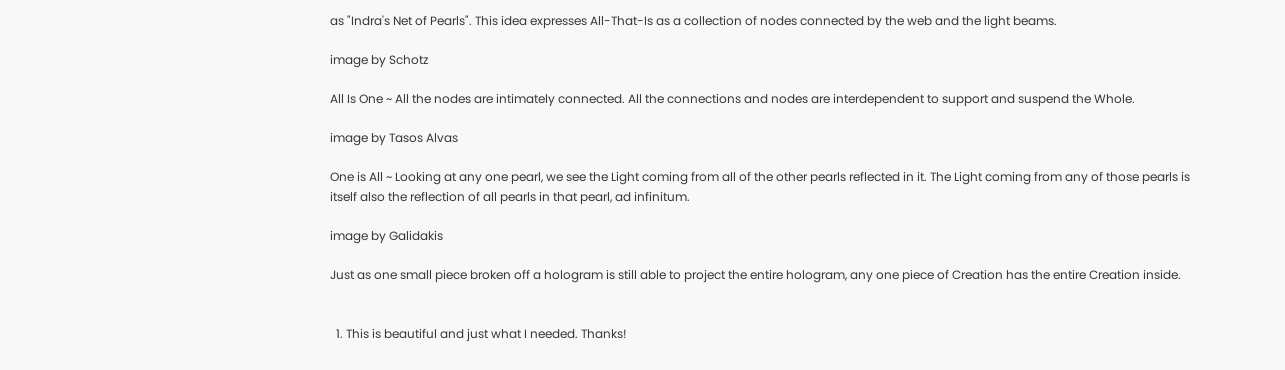as "Indra's Net of Pearls". This idea expresses All-That-Is as a collection of nodes connected by the web and the light beams.

image by Schotz

All Is One ~ All the nodes are intimately connected. All the connections and nodes are interdependent to support and suspend the Whole.

image by Tasos Alvas

One is All ~ Looking at any one pearl, we see the Light coming from all of the other pearls reflected in it. The Light coming from any of those pearls is itself also the reflection of all pearls in that pearl, ad infinitum.

image by Galidakis

Just as one small piece broken off a hologram is still able to project the entire hologram, any one piece of Creation has the entire Creation inside.


  1. This is beautiful and just what I needed. Thanks!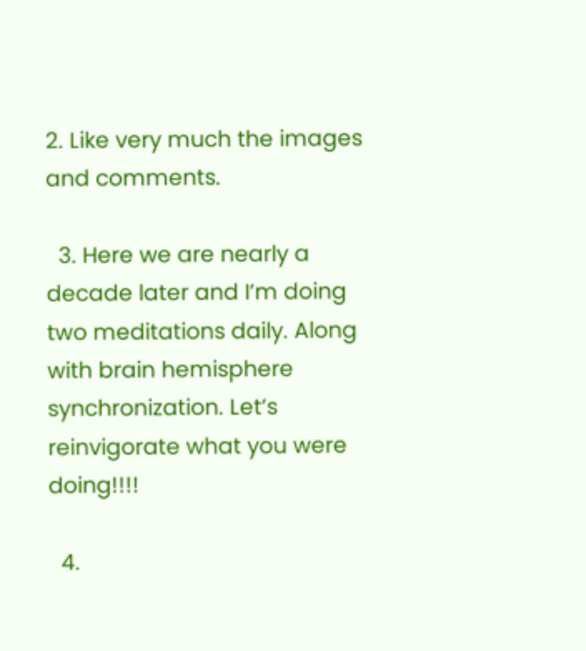2. Like very much the images and comments.

  3. Here we are nearly a decade later and I’m doing two meditations daily. Along with brain hemisphere synchronization. Let’s reinvigorate what you were doing!!!!

  4.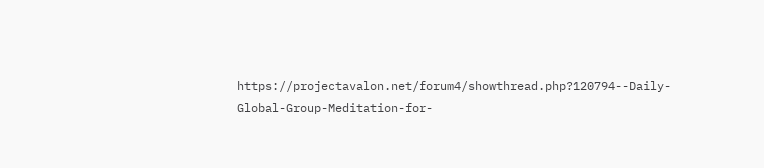https://projectavalon.net/forum4/showthread.php?120794--Daily-Global-Group-Meditation-for-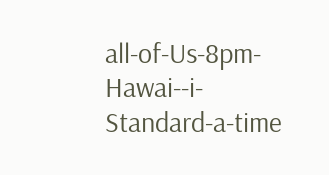all-of-Us-8pm-Hawai--i-Standard-a-time